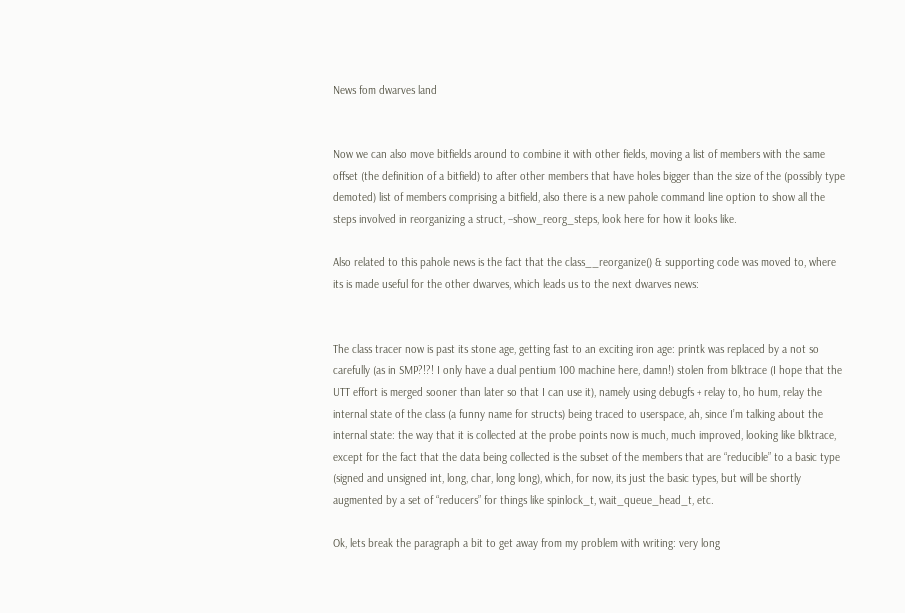News fom dwarves land


Now we can also move bitfields around to combine it with other fields, moving a list of members with the same offset (the definition of a bitfield) to after other members that have holes bigger than the size of the (possibly type demoted) list of members comprising a bitfield, also there is a new pahole command line option to show all the steps involved in reorganizing a struct, –show_reorg_steps, look here for how it looks like.

Also related to this pahole news is the fact that the class__reorganize() & supporting code was moved to, where its is made useful for the other dwarves, which leads us to the next dwarves news:


The class tracer now is past its stone age, getting fast to an exciting iron age: printk was replaced by a not so carefully (as in SMP?!?! I only have a dual pentium 100 machine here, damn!) stolen from blktrace (I hope that the UTT effort is merged sooner than later so that I can use it), namely using debugfs + relay to, ho hum, relay the internal state of the class (a funny name for structs) being traced to userspace, ah, since I’m talking about the internal state: the way that it is collected at the probe points now is much, much improved, looking like blktrace, except for the fact that the data being collected is the subset of the members that are “reducible” to a basic type (signed and unsigned int, long, char, long long), which, for now, its just the basic types, but will be shortly augmented by a set of “reducers” for things like spinlock_t, wait_queue_head_t, etc.

Ok, lets break the paragraph a bit to get away from my problem with writing: very long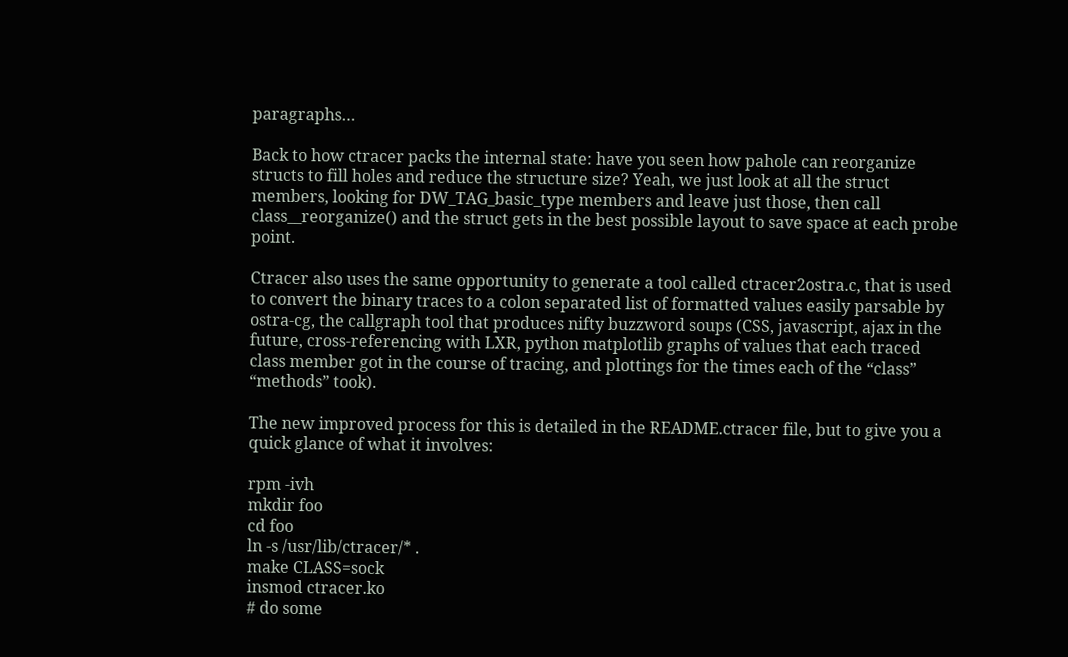paragraphs…

Back to how ctracer packs the internal state: have you seen how pahole can reorganize structs to fill holes and reduce the structure size? Yeah, we just look at all the struct members, looking for DW_TAG_basic_type members and leave just those, then call class__reorganize() and the struct gets in the best possible layout to save space at each probe point.

Ctracer also uses the same opportunity to generate a tool called ctracer2ostra.c, that is used to convert the binary traces to a colon separated list of formatted values easily parsable by ostra-cg, the callgraph tool that produces nifty buzzword soups (CSS, javascript, ajax in the future, cross-referencing with LXR, python matplotlib graphs of values that each traced class member got in the course of tracing, and plottings for the times each of the “class” “methods” took).

The new improved process for this is detailed in the README.ctracer file, but to give you a quick glance of what it involves:

rpm -ivh
mkdir foo
cd foo
ln -s /usr/lib/ctracer/* .
make CLASS=sock
insmod ctracer.ko
# do some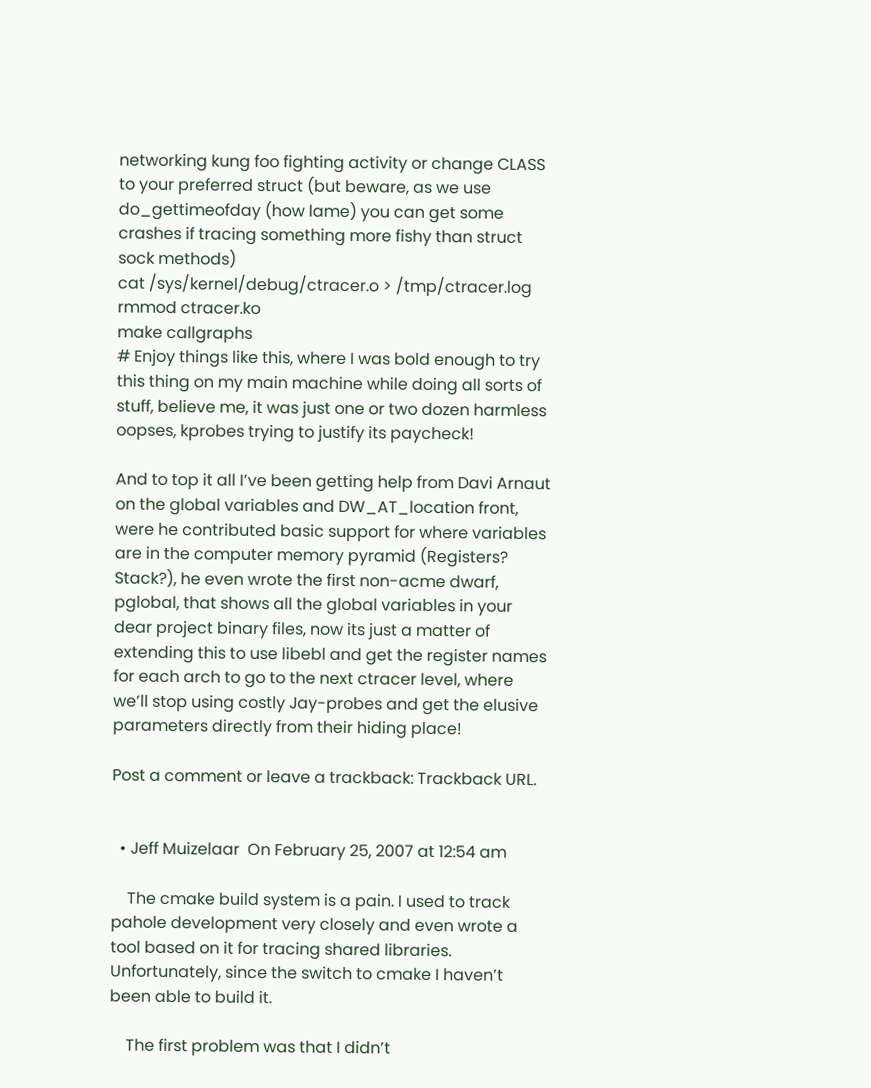networking kung foo fighting activity or change CLASS to your preferred struct (but beware, as we use do_gettimeofday (how lame) you can get some crashes if tracing something more fishy than struct sock methods)
cat /sys/kernel/debug/ctracer.o > /tmp/ctracer.log
rmmod ctracer.ko
make callgraphs
# Enjoy things like this, where I was bold enough to try this thing on my main machine while doing all sorts of stuff, believe me, it was just one or two dozen harmless oopses, kprobes trying to justify its paycheck!

And to top it all I’ve been getting help from Davi Arnaut on the global variables and DW_AT_location front, were he contributed basic support for where variables are in the computer memory pyramid (Registers? Stack?), he even wrote the first non-acme dwarf, pglobal, that shows all the global variables in your dear project binary files, now its just a matter of extending this to use libebl and get the register names for each arch to go to the next ctracer level, where we’ll stop using costly Jay-probes and get the elusive parameters directly from their hiding place!

Post a comment or leave a trackback: Trackback URL.


  • Jeff Muizelaar  On February 25, 2007 at 12:54 am

    The cmake build system is a pain. I used to track pahole development very closely and even wrote a tool based on it for tracing shared libraries. Unfortunately, since the switch to cmake I haven’t been able to build it.

    The first problem was that I didn’t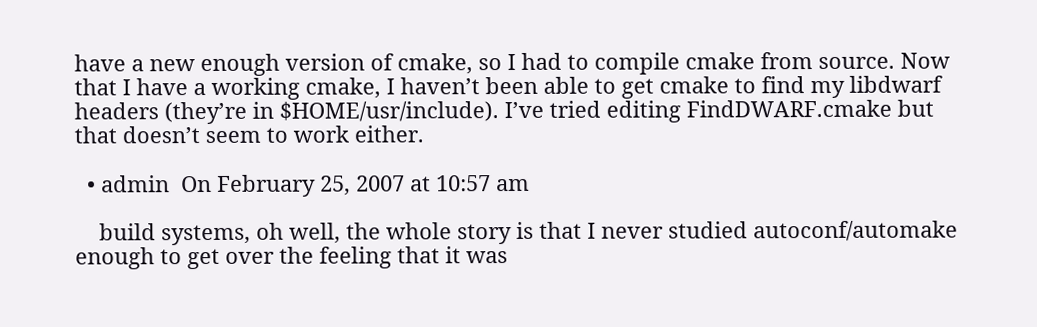have a new enough version of cmake, so I had to compile cmake from source. Now that I have a working cmake, I haven’t been able to get cmake to find my libdwarf headers (they’re in $HOME/usr/include). I’ve tried editing FindDWARF.cmake but that doesn’t seem to work either.

  • admin  On February 25, 2007 at 10:57 am

    build systems, oh well, the whole story is that I never studied autoconf/automake enough to get over the feeling that it was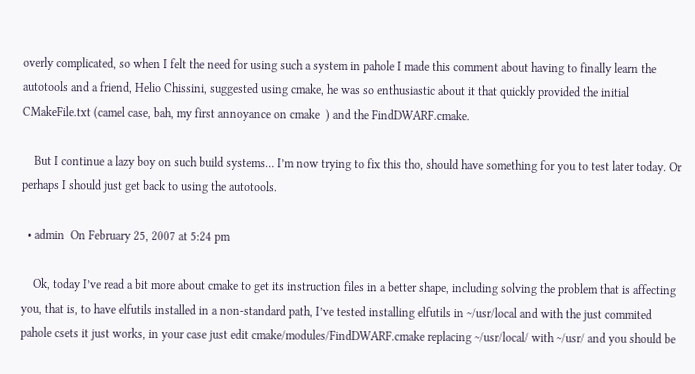overly complicated, so when I felt the need for using such a system in pahole I made this comment about having to finally learn the autotools and a friend, Helio Chissini, suggested using cmake, he was so enthusiastic about it that quickly provided the initial CMakeFile.txt (camel case, bah, my first annoyance on cmake  ) and the FindDWARF.cmake.

    But I continue a lazy boy on such build systems… I’m now trying to fix this tho, should have something for you to test later today. Or perhaps I should just get back to using the autotools.

  • admin  On February 25, 2007 at 5:24 pm

    Ok, today I’ve read a bit more about cmake to get its instruction files in a better shape, including solving the problem that is affecting you, that is, to have elfutils installed in a non-standard path, I’ve tested installing elfutils in ~/usr/local and with the just commited pahole csets it just works, in your case just edit cmake/modules/FindDWARF.cmake replacing ~/usr/local/ with ~/usr/ and you should be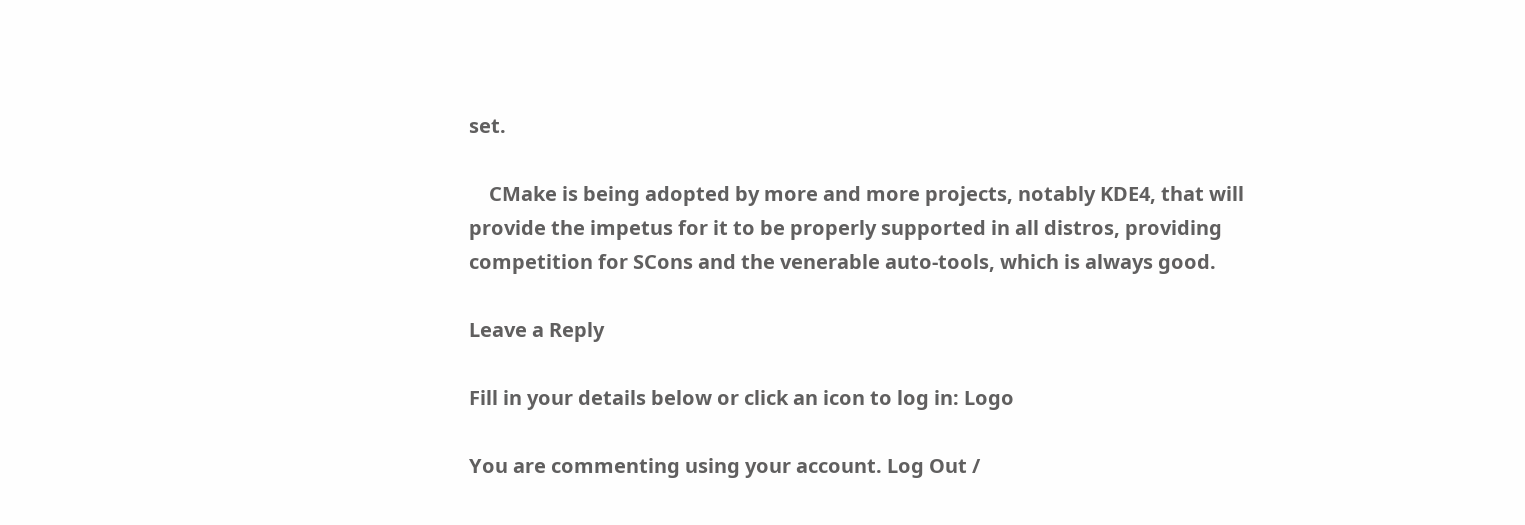set.

    CMake is being adopted by more and more projects, notably KDE4, that will provide the impetus for it to be properly supported in all distros, providing competition for SCons and the venerable auto-tools, which is always good.

Leave a Reply

Fill in your details below or click an icon to log in: Logo

You are commenting using your account. Log Out /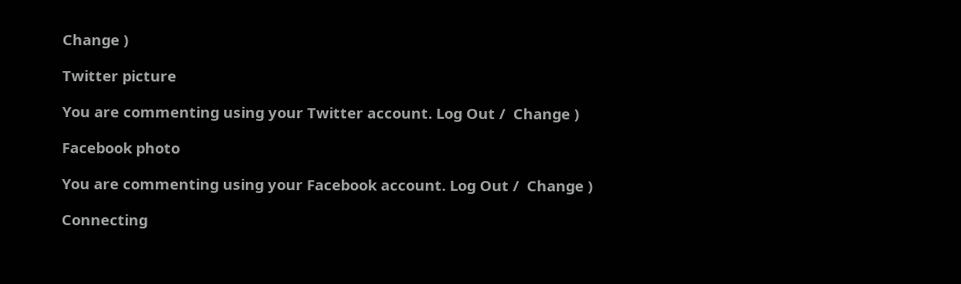Change )

Twitter picture

You are commenting using your Twitter account. Log Out /  Change )

Facebook photo

You are commenting using your Facebook account. Log Out /  Change )

Connecting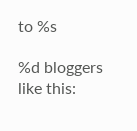to %s

%d bloggers like this: